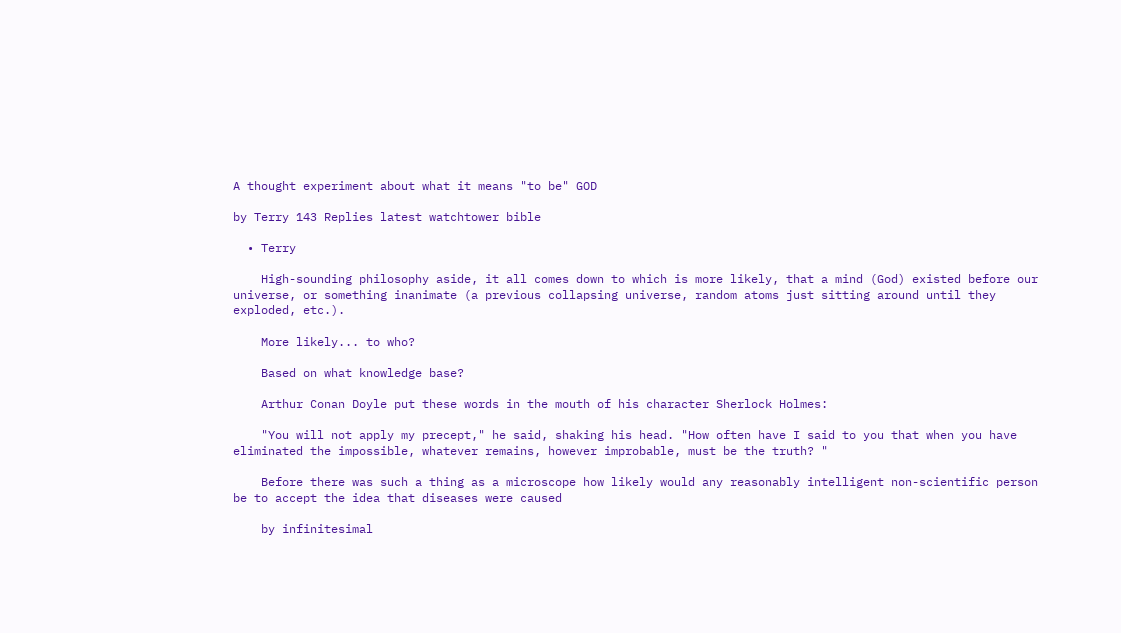A thought experiment about what it means "to be" GOD

by Terry 143 Replies latest watchtower bible

  • Terry

    High-sounding philosophy aside, it all comes down to which is more likely, that a mind (God) existed before our universe, or something inanimate (a previous collapsing universe, random atoms just sitting around until they exploded, etc.).

    More likely... to who?

    Based on what knowledge base?

    Arthur Conan Doyle put these words in the mouth of his character Sherlock Holmes:

    "You will not apply my precept," he said, shaking his head. "How often have I said to you that when you have eliminated the impossible, whatever remains, however improbable, must be the truth? "

    Before there was such a thing as a microscope how likely would any reasonably intelligent non-scientific person be to accept the idea that diseases were caused

    by infinitesimal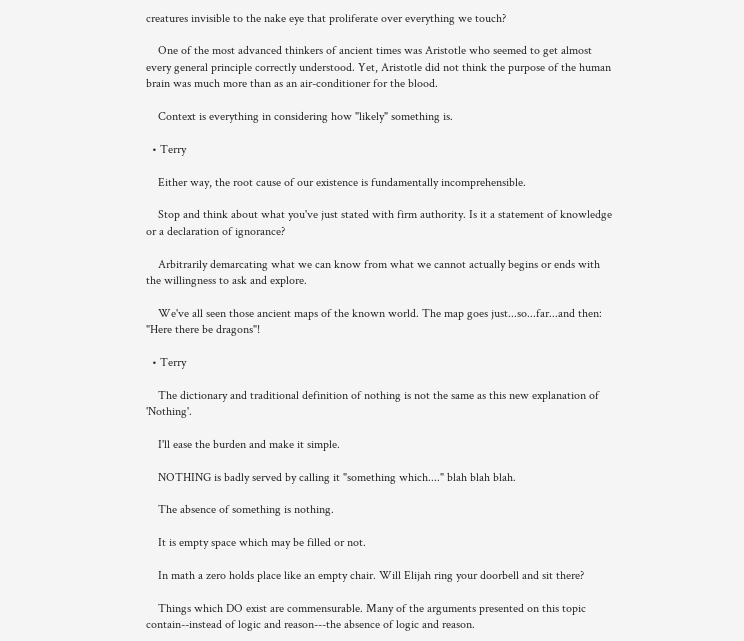creatures invisible to the nake eye that proliferate over everything we touch?

    One of the most advanced thinkers of ancient times was Aristotle who seemed to get almost every general principle correctly understood. Yet, Aristotle did not think the purpose of the human brain was much more than as an air-conditioner for the blood.

    Context is everything in considering how "likely" something is.

  • Terry

    Either way, the root cause of our existence is fundamentally incomprehensible.

    Stop and think about what you've just stated with firm authority. Is it a statement of knowledge or a declaration of ignorance?

    Arbitrarily demarcating what we can know from what we cannot actually begins or ends with the willingness to ask and explore.

    We've all seen those ancient maps of the known world. The map goes just...so...far...and then: "Here there be dragons"!

  • Terry

    The dictionary and traditional definition of nothing is not the same as this new explanation of 'Nothing'.

    I'll ease the burden and make it simple.

    NOTHING is badly served by calling it "something which...." blah blah blah.

    The absence of something is nothing.

    It is empty space which may be filled or not.

    In math a zero holds place like an empty chair. Will Elijah ring your doorbell and sit there?

    Things which DO exist are commensurable. Many of the arguments presented on this topic contain--instead of logic and reason---the absence of logic and reason.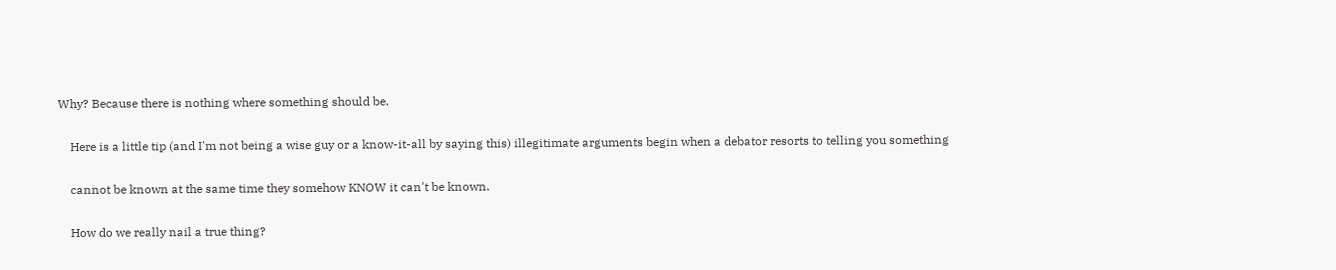Why? Because there is nothing where something should be.

    Here is a little tip (and I'm not being a wise guy or a know-it-all by saying this) illegitimate arguments begin when a debator resorts to telling you something

    cannot be known at the same time they somehow KNOW it can't be known.

    How do we really nail a true thing?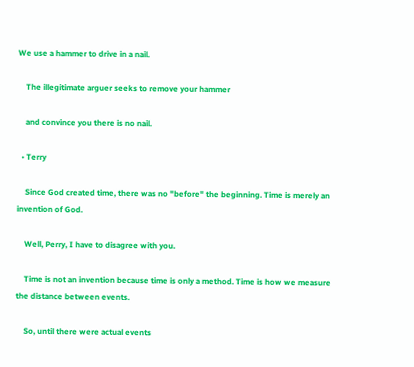We use a hammer to drive in a nail.

    The illegitimate arguer seeks to remove your hammer

    and convince you there is no nail.

  • Terry

    Since God created time, there was no "before" the beginning. Time is merely an invention of God.

    Well, Perry, I have to disagree with you.

    Time is not an invention because time is only a method. Time is how we measure the distance between events.

    So, until there were actual events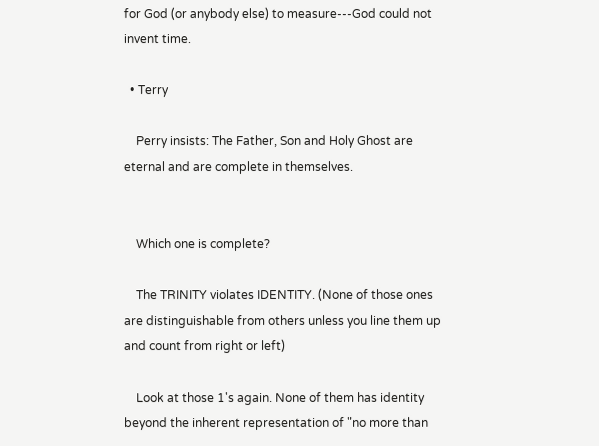for God (or anybody else) to measure---God could not invent time.

  • Terry

    Perry insists: The Father, Son and Holy Ghost are eternal and are complete in themselves.


    Which one is complete?

    The TRINITY violates IDENTITY. (None of those ones are distinguishable from others unless you line them up and count from right or left)

    Look at those 1's again. None of them has identity beyond the inherent representation of "no more than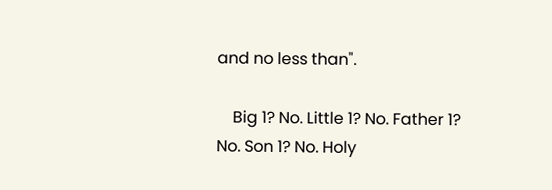and no less than".

    Big 1? No. Little 1? No. Father 1? No. Son 1? No. Holy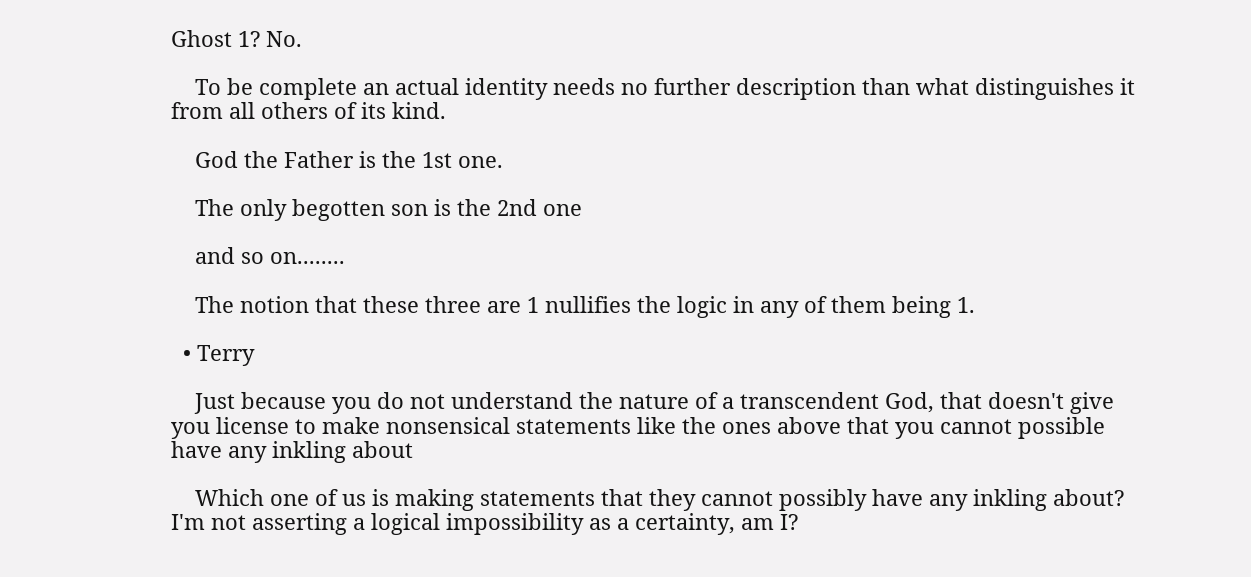Ghost 1? No.

    To be complete an actual identity needs no further description than what distinguishes it from all others of its kind.

    God the Father is the 1st one.

    The only begotten son is the 2nd one

    and so on........

    The notion that these three are 1 nullifies the logic in any of them being 1.

  • Terry

    Just because you do not understand the nature of a transcendent God, that doesn't give you license to make nonsensical statements like the ones above that you cannot possible have any inkling about

    Which one of us is making statements that they cannot possibly have any inkling about? I'm not asserting a logical impossibility as a certainty, am I?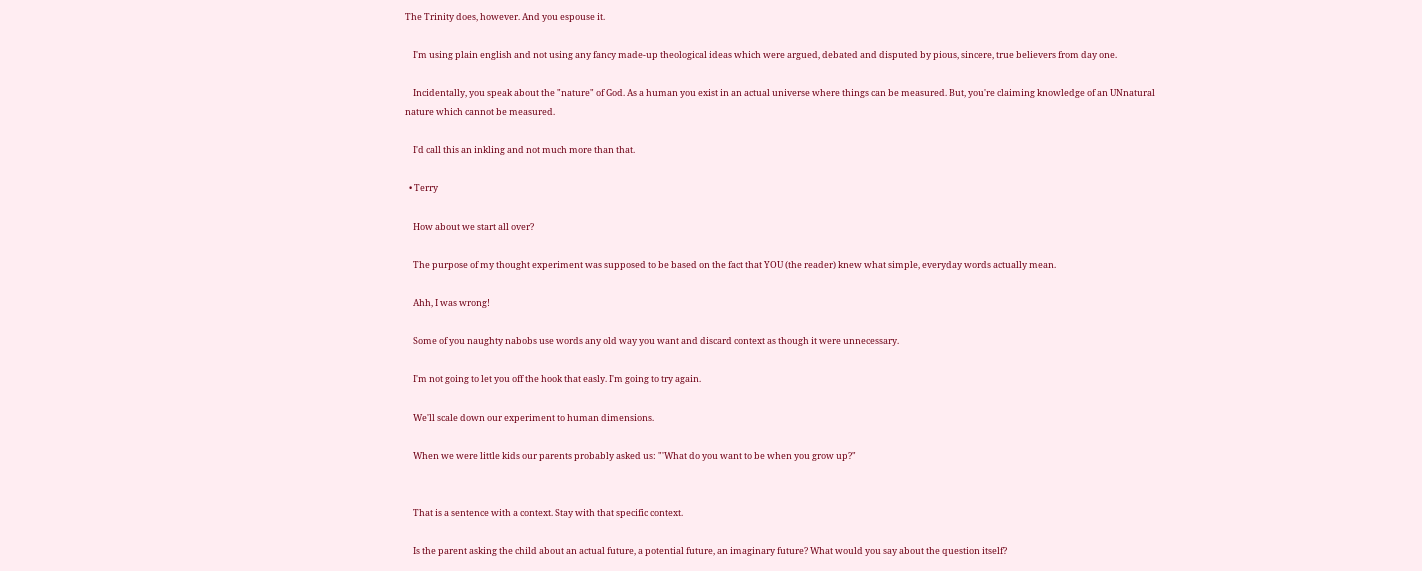The Trinity does, however. And you espouse it.

    I'm using plain english and not using any fancy made-up theological ideas which were argued, debated and disputed by pious, sincere, true believers from day one.

    Incidentally, you speak about the "nature" of God. As a human you exist in an actual universe where things can be measured. But, you're claiming knowledge of an UNnatural nature which cannot be measured.

    I'd call this an inkling and not much more than that.

  • Terry

    How about we start all over?

    The purpose of my thought experiment was supposed to be based on the fact that YOU (the reader) knew what simple, everyday words actually mean.

    Ahh, I was wrong!

    Some of you naughty nabobs use words any old way you want and discard context as though it were unnecessary.

    I'm not going to let you off the hook that easly. I'm going to try again.

    We'll scale down our experiment to human dimensions.

    When we were little kids our parents probably asked us: "'What do you want to be when you grow up?"


    That is a sentence with a context. Stay with that specific context.

    Is the parent asking the child about an actual future, a potential future, an imaginary future? What would you say about the question itself?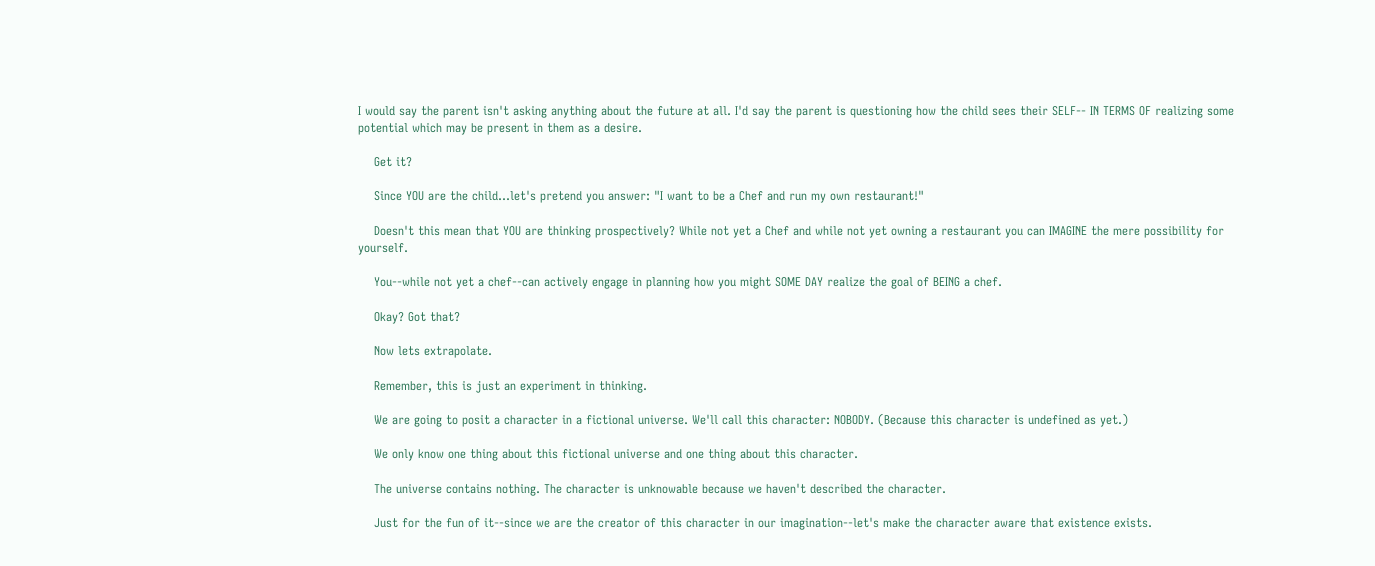I would say the parent isn't asking anything about the future at all. I'd say the parent is questioning how the child sees their SELF-- IN TERMS OF realizing some potential which may be present in them as a desire.

    Get it?

    Since YOU are the child...let's pretend you answer: "I want to be a Chef and run my own restaurant!"

    Doesn't this mean that YOU are thinking prospectively? While not yet a Chef and while not yet owning a restaurant you can IMAGINE the mere possibility for yourself.

    You--while not yet a chef--can actively engage in planning how you might SOME DAY realize the goal of BEING a chef.

    Okay? Got that?

    Now lets extrapolate.

    Remember, this is just an experiment in thinking.

    We are going to posit a character in a fictional universe. We'll call this character: NOBODY. (Because this character is undefined as yet.)

    We only know one thing about this fictional universe and one thing about this character.

    The universe contains nothing. The character is unknowable because we haven't described the character.

    Just for the fun of it--since we are the creator of this character in our imagination--let's make the character aware that existence exists.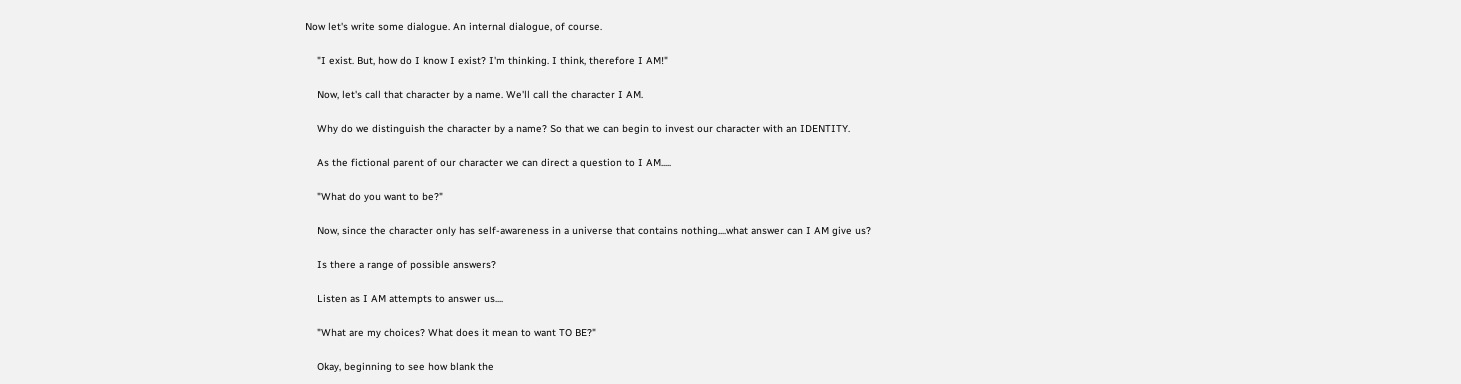Now let's write some dialogue. An internal dialogue, of course.

    "I exist. But, how do I know I exist? I'm thinking. I think, therefore I AM!"

    Now, let's call that character by a name. We'll call the character I AM.

    Why do we distinguish the character by a name? So that we can begin to invest our character with an IDENTITY.

    As the fictional parent of our character we can direct a question to I AM.....

    "What do you want to be?"

    Now, since the character only has self-awareness in a universe that contains nothing....what answer can I AM give us?

    Is there a range of possible answers?

    Listen as I AM attempts to answer us....

    "What are my choices? What does it mean to want TO BE?"

    Okay, beginning to see how blank the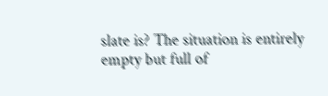slate is? The situation is entirely empty but full of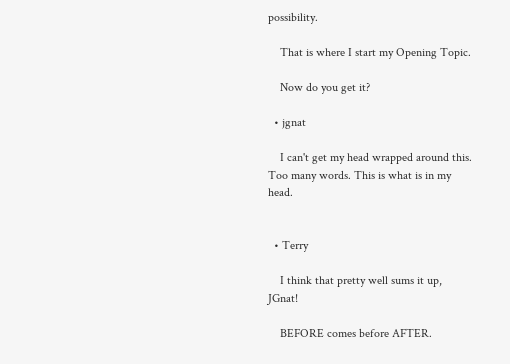possibility.

    That is where I start my Opening Topic.

    Now do you get it?

  • jgnat

    I can't get my head wrapped around this. Too many words. This is what is in my head.


  • Terry

    I think that pretty well sums it up, JGnat!

    BEFORE comes before AFTER.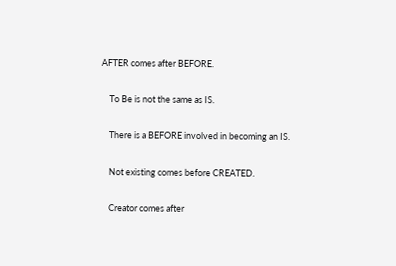AFTER comes after BEFORE.

    To Be is not the same as IS.

    There is a BEFORE involved in becoming an IS.

    Not existing comes before CREATED.

    Creator comes after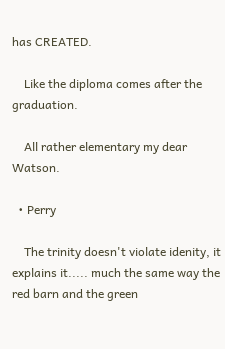has CREATED.

    Like the diploma comes after the graduation.

    All rather elementary my dear Watson.

  • Perry

    The trinity doesn't violate idenity, it explains it..... much the same way the red barn and the green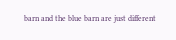barn and the blue barn are just different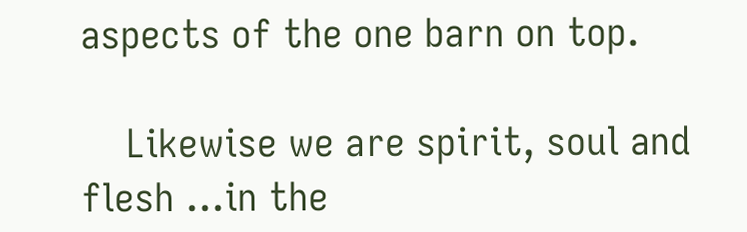aspects of the one barn on top.

    Likewise we are spirit, soul and flesh ...in the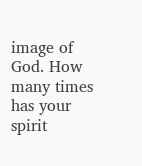image of God. How many times has your spirit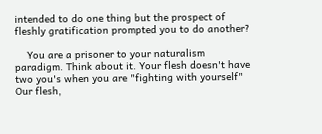intended to do one thing but the prospect of fleshly gratification prompted you to do another?

    You are a prisoner to your naturalism paradigm. Think about it. Your flesh doesn't have two you's when you are "fighting with yourself" Our flesh,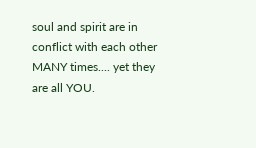soul and spirit are in conflict with each other MANY times.... yet they are all YOU.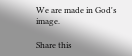We are made in God's image.

Share this